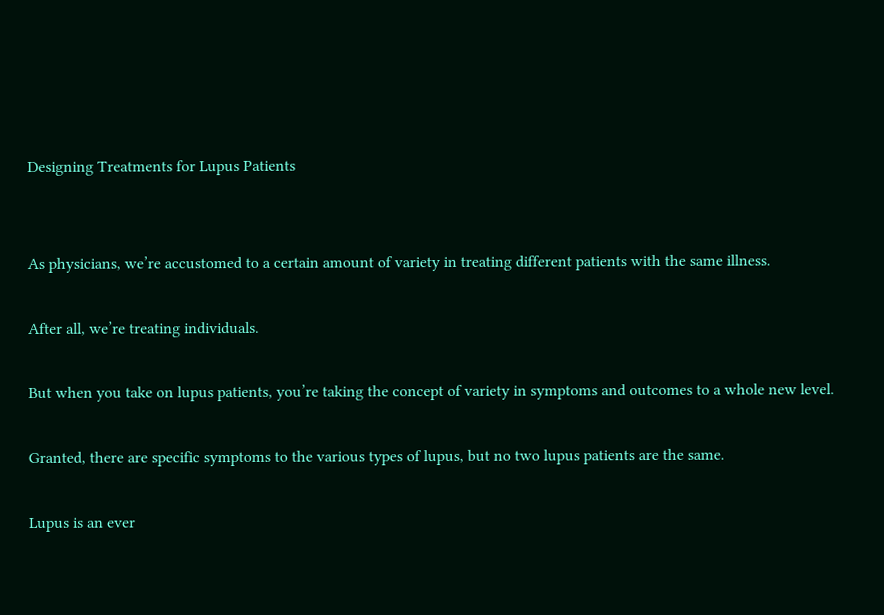Designing Treatments for Lupus Patients


As physicians, we’re accustomed to a certain amount of variety in treating different patients with the same illness.

After all, we’re treating individuals.

But when you take on lupus patients, you’re taking the concept of variety in symptoms and outcomes to a whole new level.

Granted, there are specific symptoms to the various types of lupus, but no two lupus patients are the same.

Lupus is an ever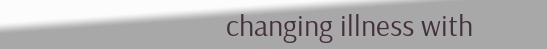changing illness with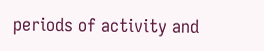periods of activity and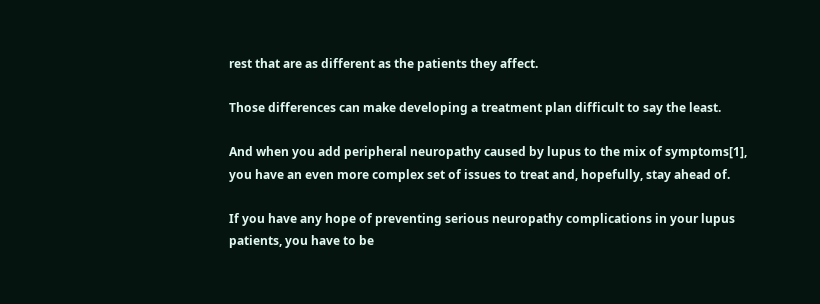rest that are as different as the patients they affect.

Those differences can make developing a treatment plan difficult to say the least.

And when you add peripheral neuropathy caused by lupus to the mix of symptoms[1], you have an even more complex set of issues to treat and, hopefully, stay ahead of.

If you have any hope of preventing serious neuropathy complications in your lupus patients, you have to be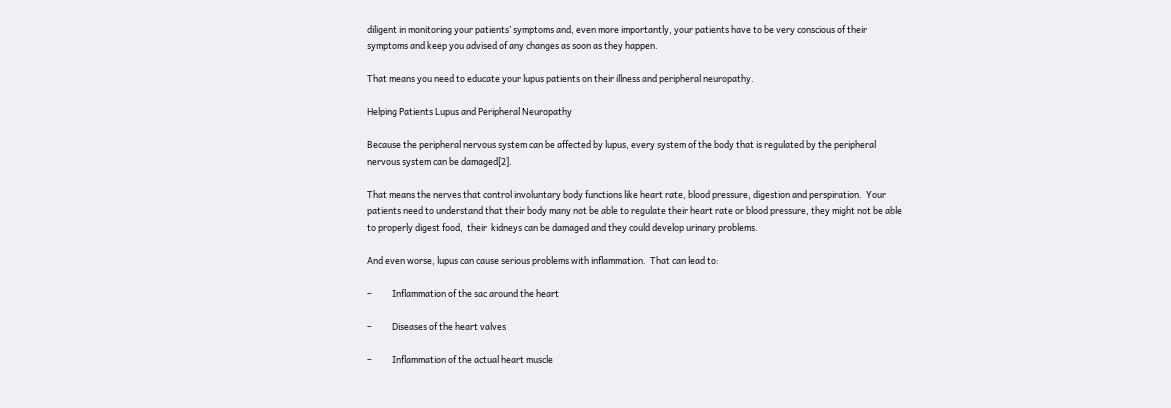diligent in monitoring your patients’ symptoms and, even more importantly, your patients have to be very conscious of their symptoms and keep you advised of any changes as soon as they happen.

That means you need to educate your lupus patients on their illness and peripheral neuropathy.

Helping Patients Lupus and Peripheral Neuropathy

Because the peripheral nervous system can be affected by lupus, every system of the body that is regulated by the peripheral nervous system can be damaged[2].

That means the nerves that control involuntary body functions like heart rate, blood pressure, digestion and perspiration.  Your patients need to understand that their body many not be able to regulate their heart rate or blood pressure, they might not be able to properly digest food,  their  kidneys can be damaged and they could develop urinary problems.

And even worse, lupus can cause serious problems with inflammation.  That can lead to:

–          Inflammation of the sac around the heart

–          Diseases of the heart valves

–          Inflammation of the actual heart muscle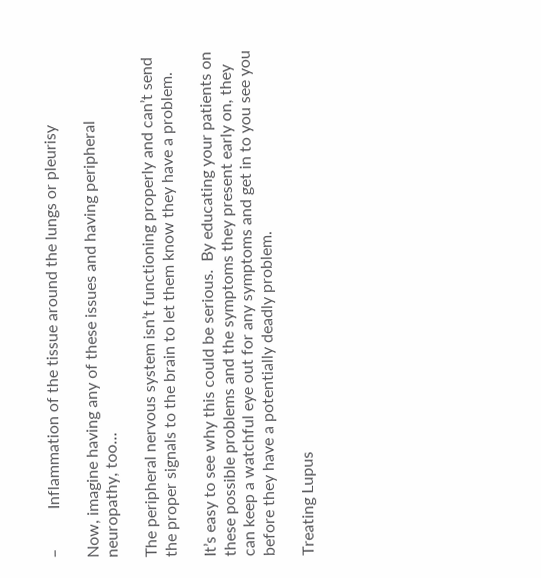–          Inflammation of the tissue around the lungs or pleurisy

Now, imagine having any of these issues and having peripheral neuropathy, too…

The peripheral nervous system isn’t functioning properly and can’t send the proper signals to the brain to let them know they have a problem.

It’s easy to see why this could be serious.  By educating your patients on these possible problems and the symptoms they present early on, they can keep a watchful eye out for any symptoms and get in to you see you before they have a potentially deadly problem.

Treating Lupus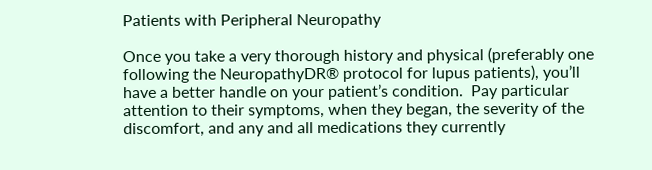Patients with Peripheral Neuropathy

Once you take a very thorough history and physical (preferably one following the NeuropathyDR® protocol for lupus patients), you’ll have a better handle on your patient’s condition.  Pay particular attention to their symptoms, when they began, the severity of the discomfort, and any and all medications they currently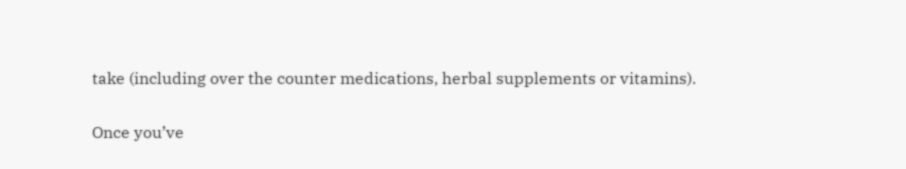take (including over the counter medications, herbal supplements or vitamins).

Once you’ve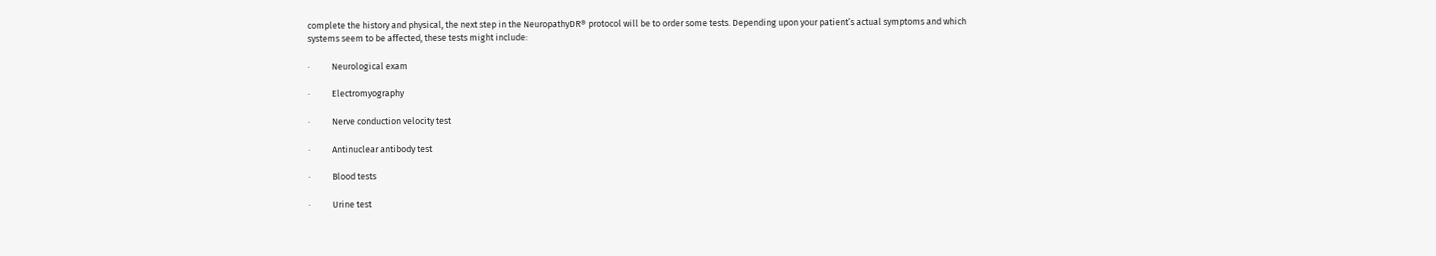complete the history and physical, the next step in the NeuropathyDR® protocol will be to order some tests. Depending upon your patient’s actual symptoms and which systems seem to be affected, these tests might include:

∙           Neurological exam

∙           Electromyography

∙           Nerve conduction velocity test

∙           Antinuclear antibody test

∙           Blood tests

∙           Urine test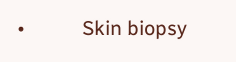∙           Skin biopsy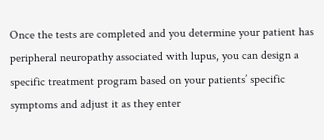Once the tests are completed and you determine your patient has peripheral neuropathy associated with lupus, you can design a specific treatment program based on your patients’ specific symptoms and adjust it as they enter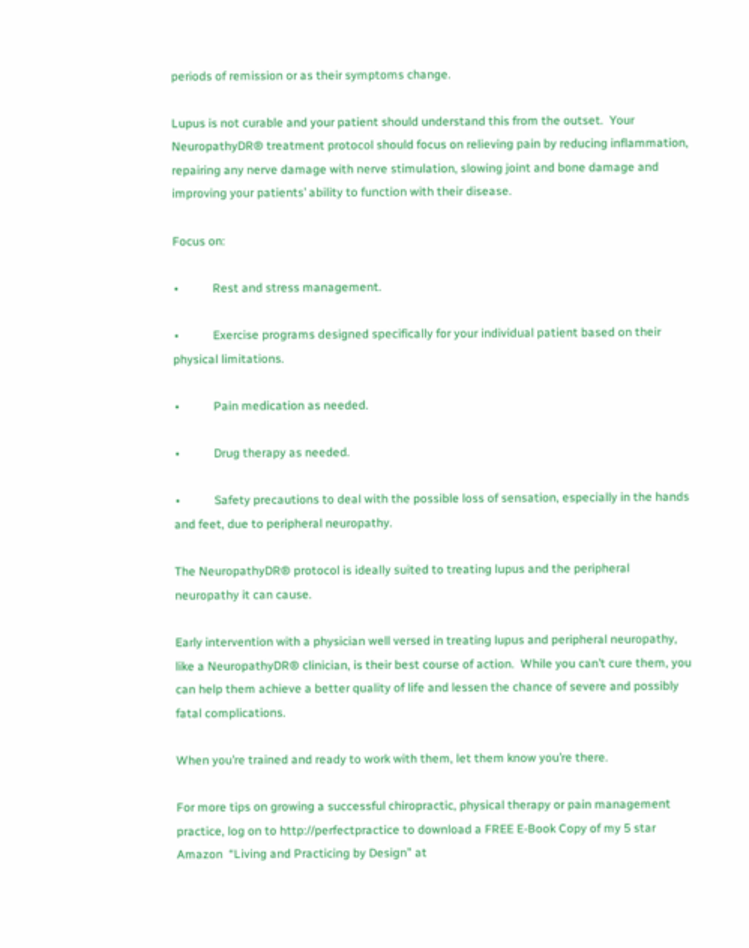periods of remission or as their symptoms change.

Lupus is not curable and your patient should understand this from the outset.  Your NeuropathyDR® treatment protocol should focus on relieving pain by reducing inflammation, repairing any nerve damage with nerve stimulation, slowing joint and bone damage and improving your patients’ ability to function with their disease.

Focus on:

∙           Rest and stress management.

∙           Exercise programs designed specifically for your individual patient based on their physical limitations.

∙           Pain medication as needed.

∙           Drug therapy as needed.

∙           Safety precautions to deal with the possible loss of sensation, especially in the hands and feet, due to peripheral neuropathy.

The NeuropathyDR® protocol is ideally suited to treating lupus and the peripheral neuropathy it can cause.

Early intervention with a physician well versed in treating lupus and peripheral neuropathy, like a NeuropathyDR® clinician, is their best course of action.  While you can’t cure them, you can help them achieve a better quality of life and lessen the chance of severe and possibly fatal complications.

When you’re trained and ready to work with them, let them know you’re there.

For more tips on growing a successful chiropractic, physical therapy or pain management practice, log on to http://perfectpractice to download a FREE E-Book Copy of my 5 star Amazon  “Living and Practicing by Design” at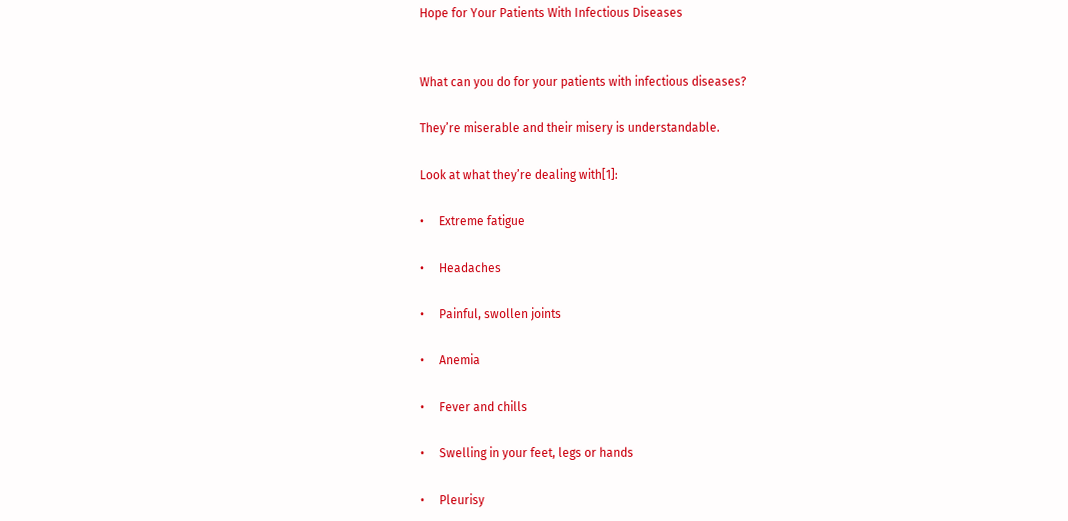Hope for Your Patients With Infectious Diseases


What can you do for your patients with infectious diseases?

They’re miserable and their misery is understandable.

Look at what they’re dealing with[1]:

•     Extreme fatigue

•     Headaches

•     Painful, swollen joints

•     Anemia

•     Fever and chills

•     Swelling in your feet, legs or hands

•     Pleurisy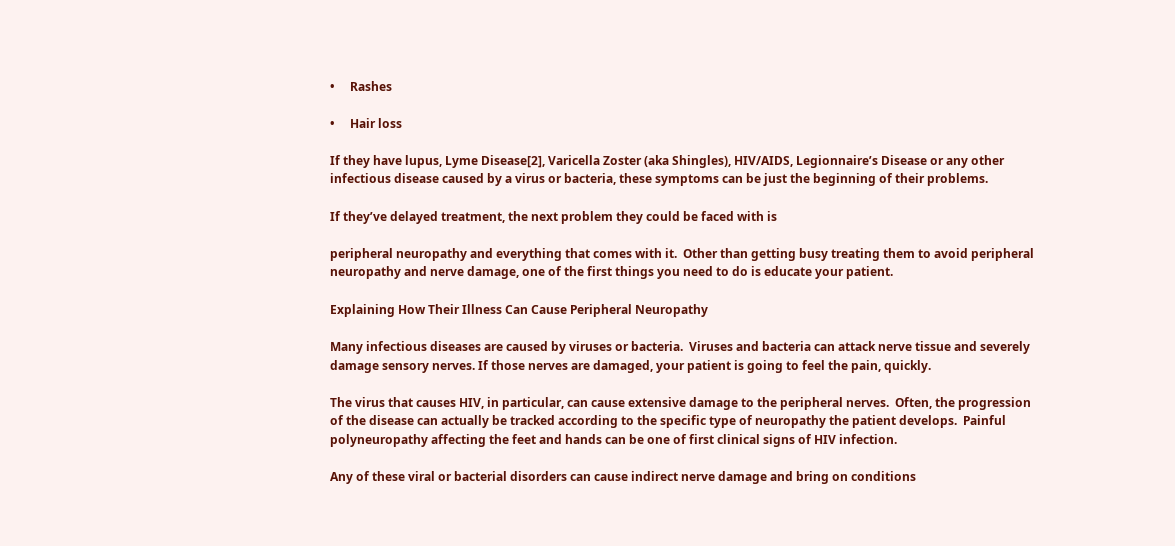•     Rashes

•     Hair loss

If they have lupus, Lyme Disease[2], Varicella Zoster (aka Shingles), HIV/AIDS, Legionnaire’s Disease or any other infectious disease caused by a virus or bacteria, these symptoms can be just the beginning of their problems.

If they’ve delayed treatment, the next problem they could be faced with is

peripheral neuropathy and everything that comes with it.  Other than getting busy treating them to avoid peripheral neuropathy and nerve damage, one of the first things you need to do is educate your patient.

Explaining How Their Illness Can Cause Peripheral Neuropathy

Many infectious diseases are caused by viruses or bacteria.  Viruses and bacteria can attack nerve tissue and severely damage sensory nerves. If those nerves are damaged, your patient is going to feel the pain, quickly.

The virus that causes HIV, in particular, can cause extensive damage to the peripheral nerves.  Often, the progression of the disease can actually be tracked according to the specific type of neuropathy the patient develops.  Painful polyneuropathy affecting the feet and hands can be one of first clinical signs of HIV infection.

Any of these viral or bacterial disorders can cause indirect nerve damage and bring on conditions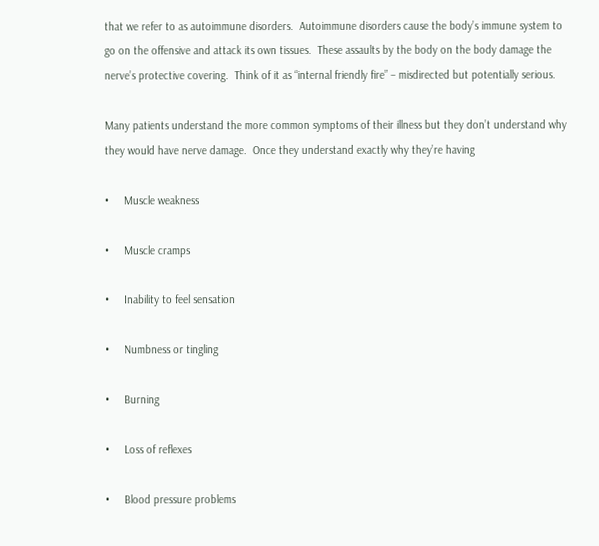that we refer to as autoimmune disorders.  Autoimmune disorders cause the body’s immune system to go on the offensive and attack its own tissues.  These assaults by the body on the body damage the nerve’s protective covering.  Think of it as “internal friendly fire” – misdirected but potentially serious.

Many patients understand the more common symptoms of their illness but they don’t understand why they would have nerve damage.  Once they understand exactly why they’re having

•     Muscle weakness

•     Muscle cramps

•     Inability to feel sensation

•     Numbness or tingling

•     Burning

•     Loss of reflexes

•     Blood pressure problems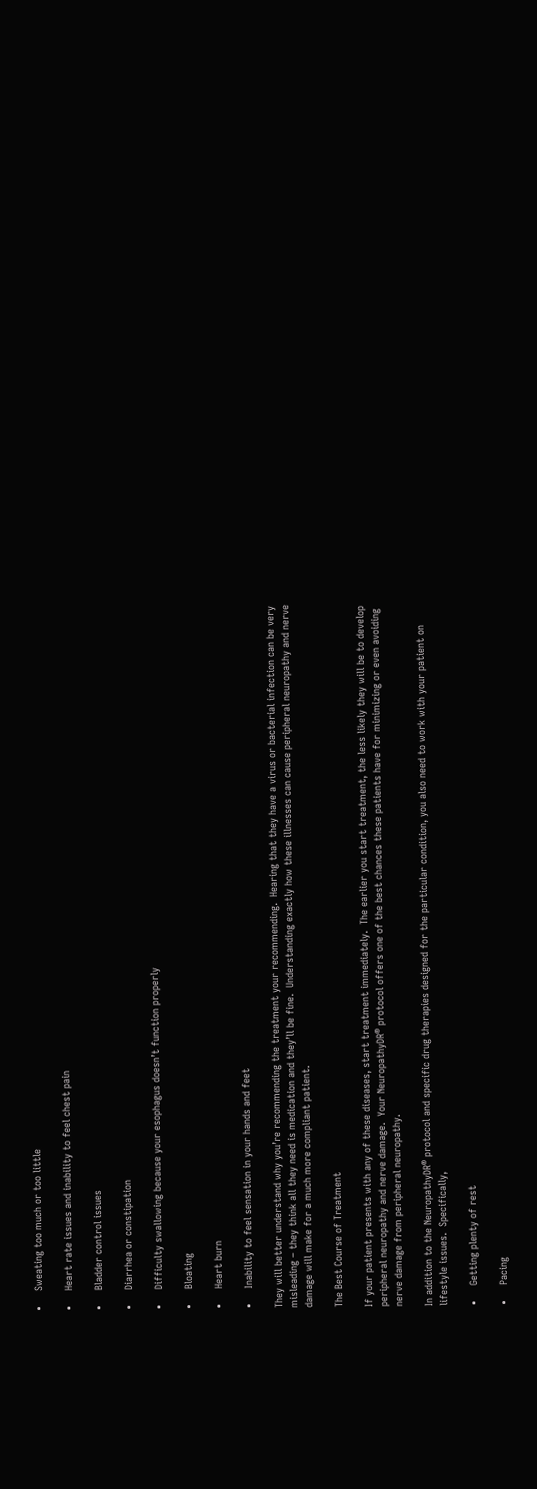•     Sweating too much or too little

•     Heart rate issues and inability to feel chest pain

•     Bladder control issues

•     Diarrhea or constipation

•     Difficulty swallowing because your esophagus doesn’t function properly

•     Bloating

•     Heart burn

•     Inability to feel sensation in your hands and feet

They will better understand why you’re recommending the treatment your recommending.  Hearing that they have a virus or bacterial infection can be very misleading – they think all they need is medication and they’ll be fine.  Understanding exactly how these illnesses can cause peripheral neuropathy and nerve damage will make for a much more compliant patient.

The Best Course of Treatment

If your patient presents with any of these diseases, start treatment immediately.  The earlier you start treatment, the less likely they will be to develop peripheral neuropathy and nerve damage.  Your NeuropathyDR® protocol offers one of the best chances these patients have for minimizing or even avoiding nerve damage from peripheral neuropathy.

In addition to the NeuropathyDR® protocol and specific drug therapies designed for the particular condition, you also need to work with your patient on lifestyle issues.  Specifically,

•     Getting plenty of rest

•     Pacing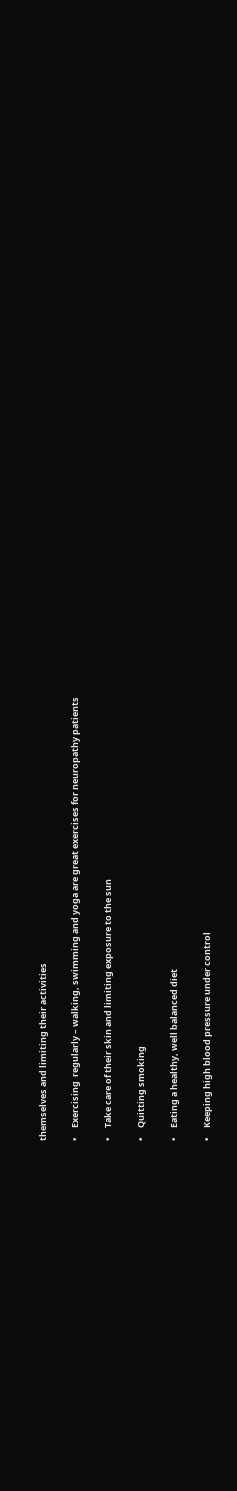themselves and limiting their activities

•     Exercising  regularly – walking, swimming and yoga are great exercises for neuropathy patients

•     Take care of their skin and limiting exposure to the sun

•     Quitting smoking

•     Eating a healthy, well balanced diet

•     Keeping high blood pressure under control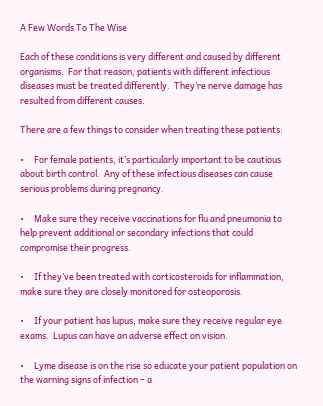A Few Words To The Wise

Each of these conditions is very different and caused by different organisms.  For that reason, patients with different infectious diseases must be treated differently.  They’re nerve damage has resulted from different causes.

There are a few things to consider when treating these patients:

•     For female patients, it’s particularly important to be cautious about birth control.  Any of these infectious diseases can cause serious problems during pregnancy.

•     Make sure they receive vaccinations for flu and pneumonia to help prevent additional or secondary infections that could compromise their progress.

•     If they’ve been treated with corticosteroids for inflammation, make sure they are closely monitored for osteoporosis.

•     If your patient has lupus, make sure they receive regular eye exams.  Lupus can have an adverse effect on vision.

•     Lyme disease is on the rise so educate your patient population on the warning signs of infection – a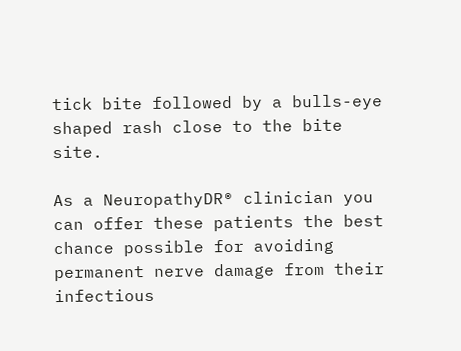tick bite followed by a bulls-eye shaped rash close to the bite site.

As a NeuropathyDR® clinician you can offer these patients the best chance possible for avoiding permanent nerve damage from their infectious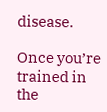disease.

Once you’re trained in the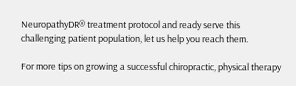NeuropathyDR® treatment protocol and ready serve this challenging patient population, let us help you reach them.

For more tips on growing a successful chiropractic, physical therapy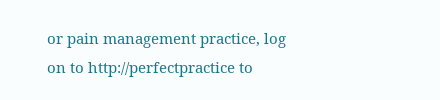or pain management practice, log on to http://perfectpractice to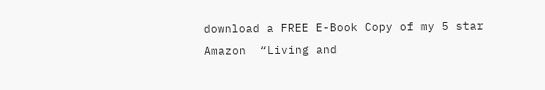download a FREE E-Book Copy of my 5 star Amazon  “Living and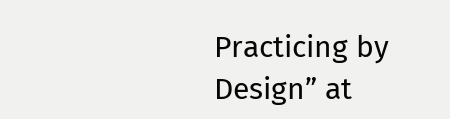Practicing by Design” at